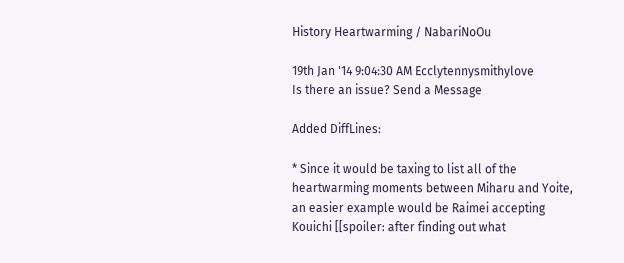History Heartwarming / NabariNoOu

19th Jan '14 9:04:30 AM Ecclytennysmithylove
Is there an issue? Send a Message

Added DiffLines:

* Since it would be taxing to list all of the heartwarming moments between Miharu and Yoite, an easier example would be Raimei accepting Kouichi [[spoiler: after finding out what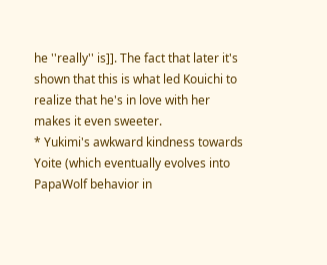he ''really'' is]]. The fact that later it's shown that this is what led Kouichi to realize that he's in love with her makes it even sweeter.
* Yukimi's awkward kindness towards Yoite (which eventually evolves into PapaWolf behavior in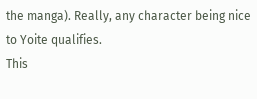the manga). Really, any character being nice to Yoite qualifies.
This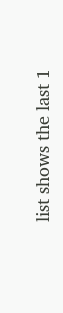list shows the last 1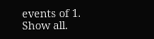events of 1. Show all.